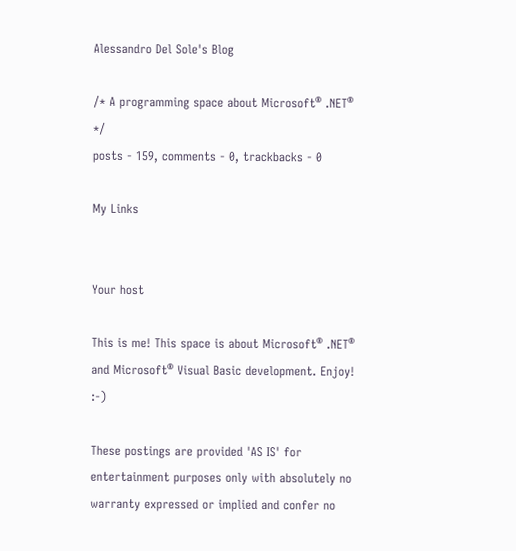Alessandro Del Sole's Blog

/* A programming space about Microsoft® .NET® */
posts - 159, comments - 0, trackbacks - 0

My Links


Your host

This is me! This space is about Microsoft® .NET® and Microsoft® Visual Basic development. Enjoy! :-)

These postings are provided 'AS IS' for entertainment purposes only with absolutely no warranty expressed or implied and confer no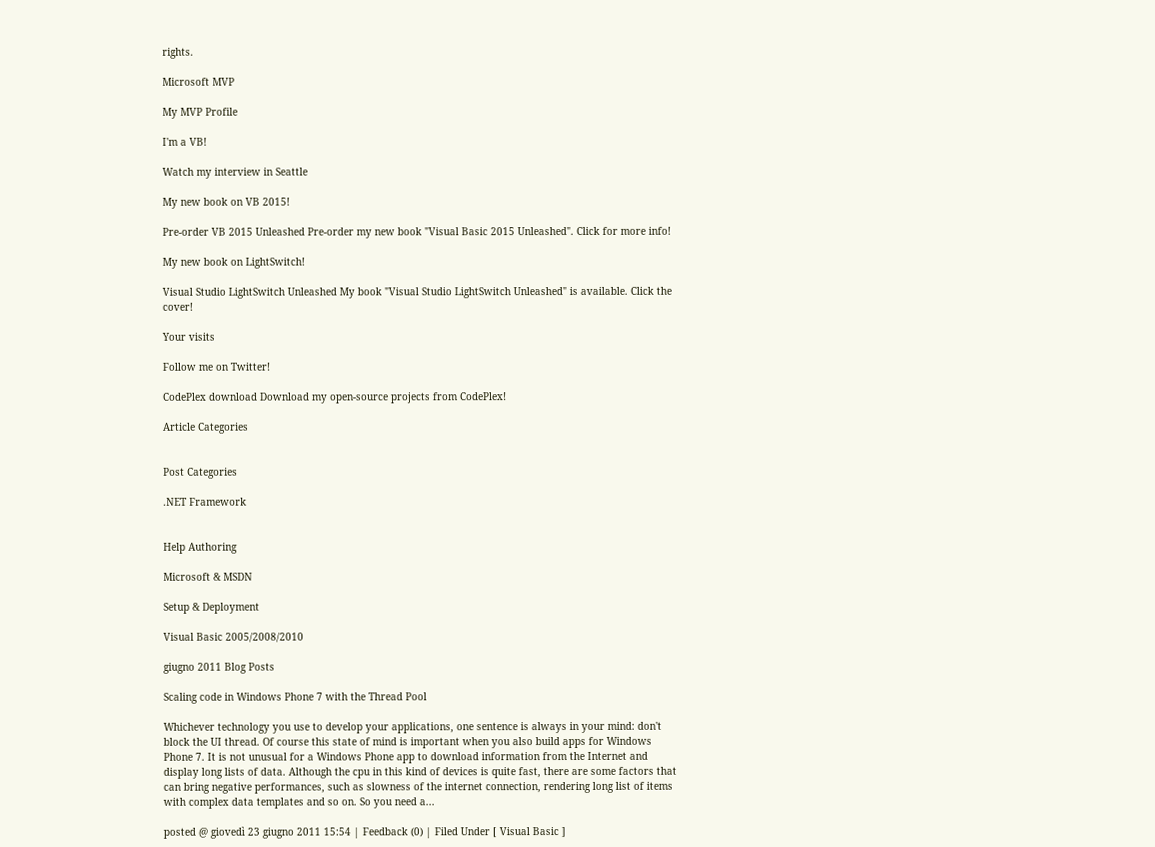rights.

Microsoft MVP

My MVP Profile

I'm a VB!

Watch my interview in Seattle

My new book on VB 2015!

Pre-order VB 2015 Unleashed Pre-order my new book "Visual Basic 2015 Unleashed". Click for more info!

My new book on LightSwitch!

Visual Studio LightSwitch Unleashed My book "Visual Studio LightSwitch Unleashed" is available. Click the cover!

Your visits

Follow me on Twitter!

CodePlex download Download my open-source projects from CodePlex!

Article Categories


Post Categories

.NET Framework


Help Authoring

Microsoft & MSDN

Setup & Deployment

Visual Basic 2005/2008/2010

giugno 2011 Blog Posts

Scaling code in Windows Phone 7 with the Thread Pool

Whichever technology you use to develop your applications, one sentence is always in your mind: don't block the UI thread. Of course this state of mind is important when you also build apps for Windows Phone 7. It is not unusual for a Windows Phone app to download information from the Internet and display long lists of data. Although the cpu in this kind of devices is quite fast, there are some factors that can bring negative performances, such as slowness of the internet connection, rendering long list of items with complex data templates and so on. So you need a...

posted @ giovedì 23 giugno 2011 15:54 | Feedback (0) | Filed Under [ Visual Basic ]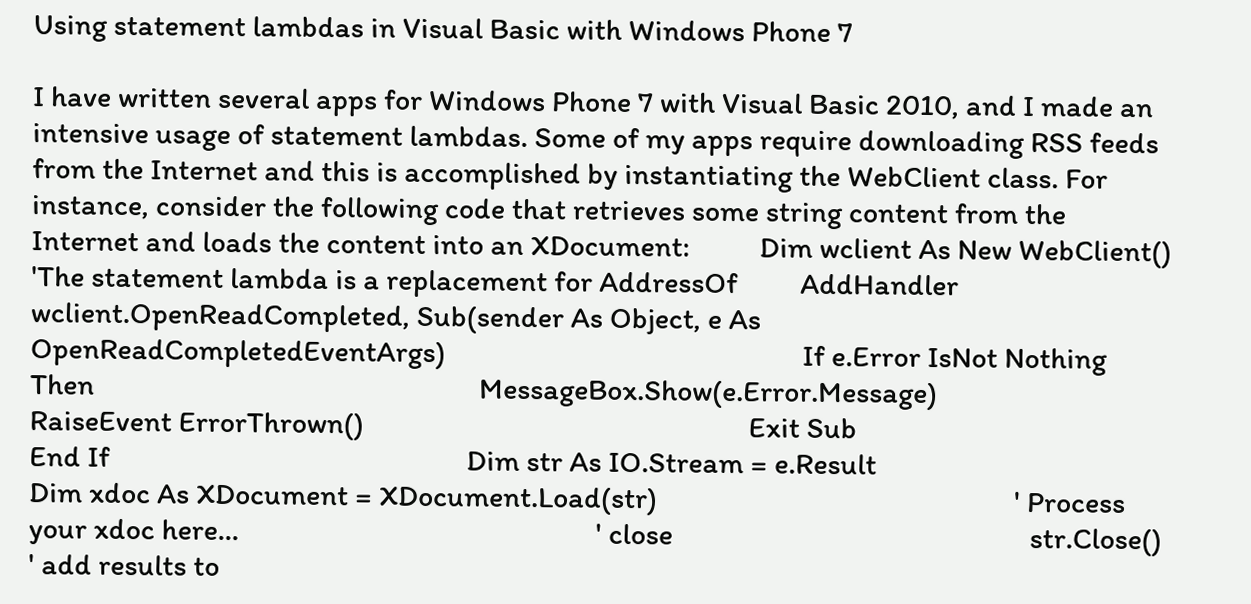Using statement lambdas in Visual Basic with Windows Phone 7

I have written several apps for Windows Phone 7 with Visual Basic 2010, and I made an intensive usage of statement lambdas. Some of my apps require downloading RSS feeds from the Internet and this is accomplished by instantiating the WebClient class. For instance, consider the following code that retrieves some string content from the Internet and loads the content into an XDocument:          Dim wclient As New WebClient()            'The statement lambda is a replacement for AddressOf         AddHandler wclient.OpenReadCompleted, Sub(sender As Object, e As OpenReadCompletedEventArgs)                                                   If e.Error IsNot Nothing Then                                                       MessageBox.Show(e.Error.Message)                                                       RaiseEvent ErrorThrown()                                                       Exit Sub                                                   End If                                                   Dim str As IO.Stream = e.Result                                                   Dim xdoc As XDocument = XDocument.Load(str)                                                   ' Process your xdoc here...                                                   ' close                                                   str.Close()                                                   ' add results to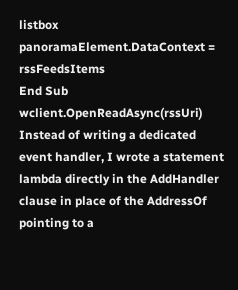listbox                                                   panoramaElement.DataContext = rssFeedsItems                                               End Sub         wclient.OpenReadAsync(rssUri) Instead of writing a dedicated event handler, I wrote a statement lambda directly in the AddHandler clause in place of the AddressOf pointing to a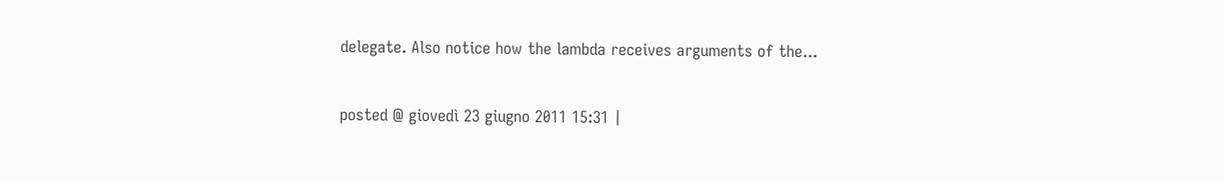delegate. Also notice how the lambda receives arguments of the...

posted @ giovedì 23 giugno 2011 15:31 |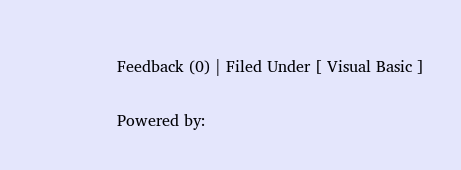Feedback (0) | Filed Under [ Visual Basic ]

Powered by: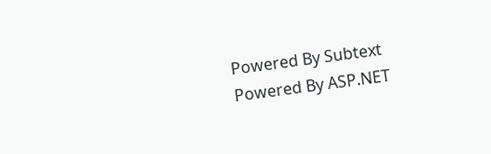Powered By Subtext Powered By ASP.NET